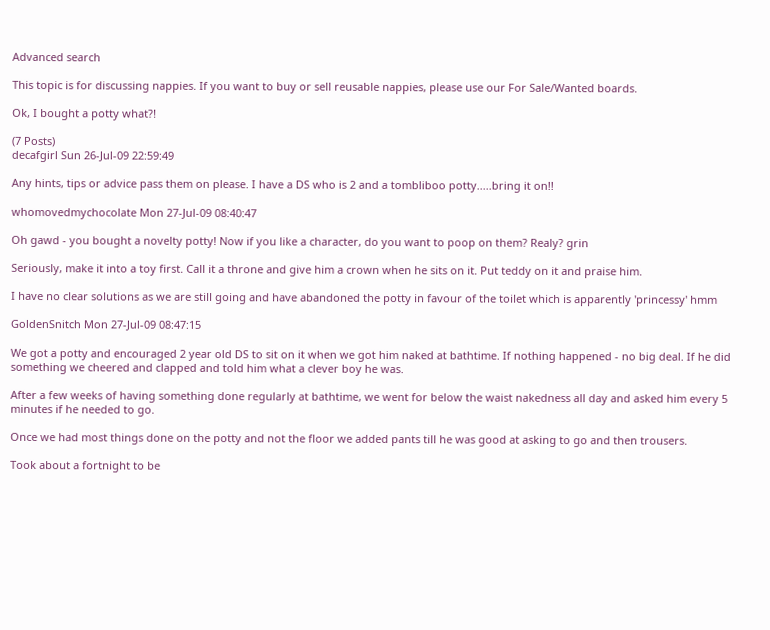Advanced search

This topic is for discussing nappies. If you want to buy or sell reusable nappies, please use our For Sale/Wanted boards.

Ok, I bought a potty what?!

(7 Posts)
decafgirl Sun 26-Jul-09 22:59:49

Any hints, tips or advice pass them on please. I have a DS who is 2 and a tombliboo potty.....bring it on!!

whomovedmychocolate Mon 27-Jul-09 08:40:47

Oh gawd - you bought a novelty potty! Now if you like a character, do you want to poop on them? Realy? grin

Seriously, make it into a toy first. Call it a throne and give him a crown when he sits on it. Put teddy on it and praise him.

I have no clear solutions as we are still going and have abandoned the potty in favour of the toilet which is apparently 'princessy' hmm

GoldenSnitch Mon 27-Jul-09 08:47:15

We got a potty and encouraged 2 year old DS to sit on it when we got him naked at bathtime. If nothing happened - no big deal. If he did something we cheered and clapped and told him what a clever boy he was.

After a few weeks of having something done regularly at bathtime, we went for below the waist nakedness all day and asked him every 5 minutes if he needed to go.

Once we had most things done on the potty and not the floor we added pants till he was good at asking to go and then trousers.

Took about a fortnight to be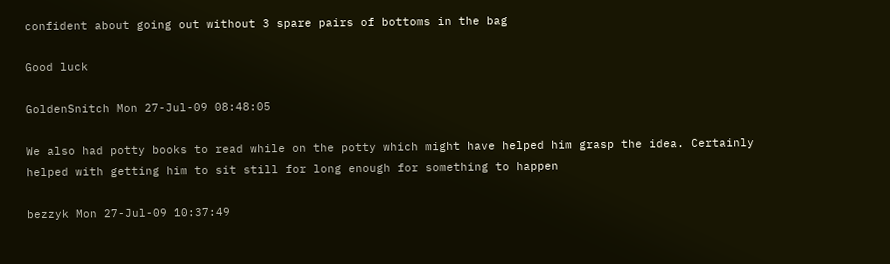confident about going out without 3 spare pairs of bottoms in the bag

Good luck

GoldenSnitch Mon 27-Jul-09 08:48:05

We also had potty books to read while on the potty which might have helped him grasp the idea. Certainly helped with getting him to sit still for long enough for something to happen

bezzyk Mon 27-Jul-09 10:37:49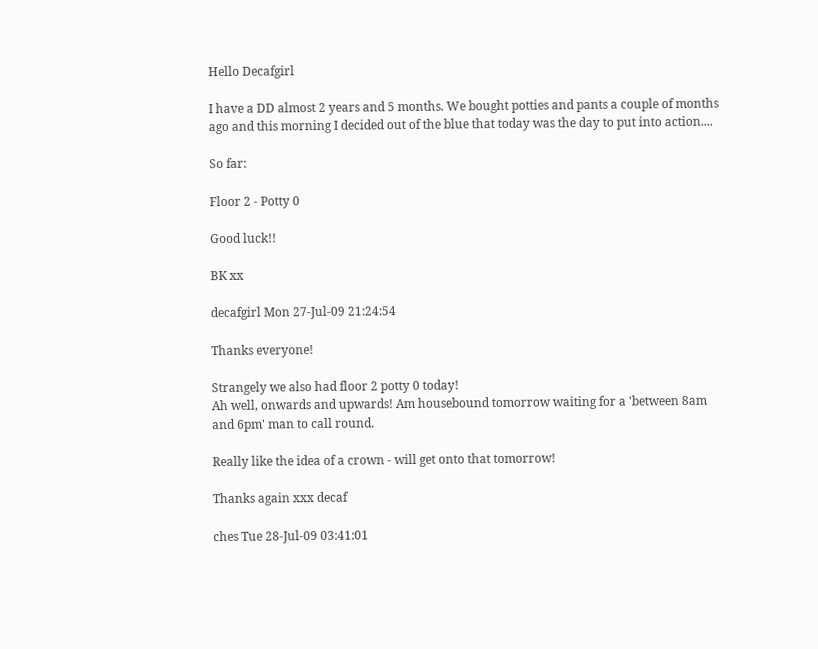Hello Decafgirl

I have a DD almost 2 years and 5 months. We bought potties and pants a couple of months ago and this morning I decided out of the blue that today was the day to put into action....

So far:

Floor 2 - Potty 0

Good luck!!

BK xx

decafgirl Mon 27-Jul-09 21:24:54

Thanks everyone!

Strangely we also had floor 2 potty 0 today!
Ah well, onwards and upwards! Am housebound tomorrow waiting for a 'between 8am and 6pm' man to call round.

Really like the idea of a crown - will get onto that tomorrow!

Thanks again xxx decaf

ches Tue 28-Jul-09 03:41:01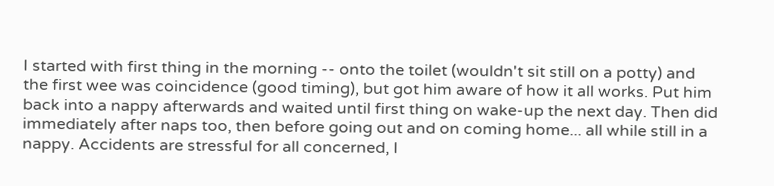I started with first thing in the morning -- onto the toilet (wouldn't sit still on a potty) and the first wee was coincidence (good timing), but got him aware of how it all works. Put him back into a nappy afterwards and waited until first thing on wake-up the next day. Then did immediately after naps too, then before going out and on coming home... all while still in a nappy. Accidents are stressful for all concerned, I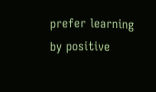prefer learning by positive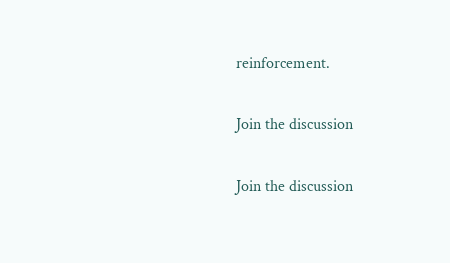reinforcement.

Join the discussion

Join the discussion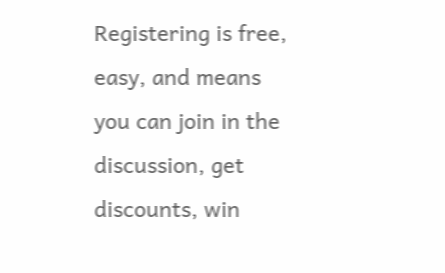Registering is free, easy, and means you can join in the discussion, get discounts, win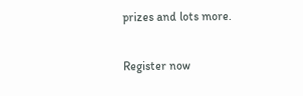prizes and lots more.

Register now